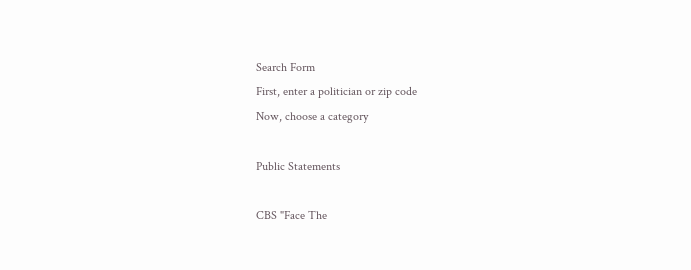Search Form
First, enter a politician or zip code
Now, choose a category

Public Statements

CBS "Face The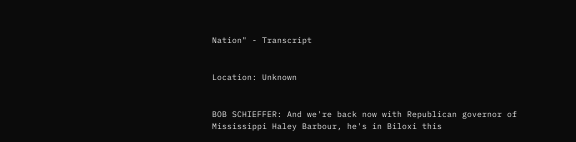Nation" - Transcript


Location: Unknown


BOB SCHIEFFER: And we're back now with Republican governor of Mississippi Haley Barbour, he's in Biloxi this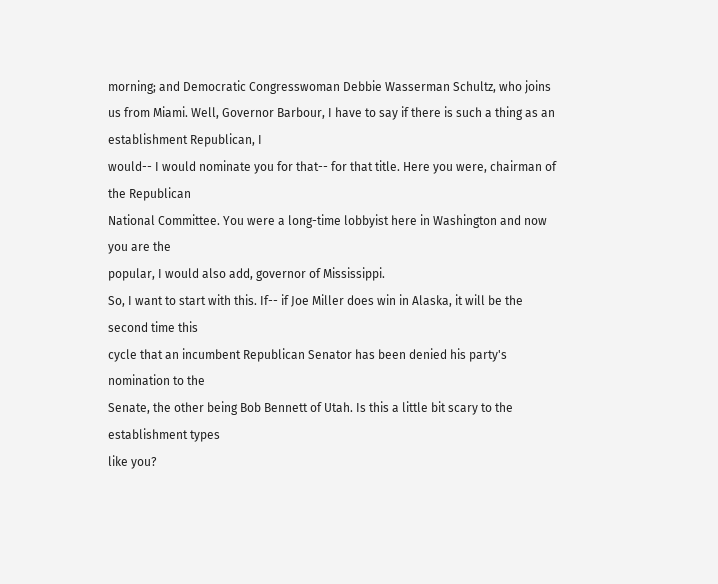morning; and Democratic Congresswoman Debbie Wasserman Schultz, who joins us from Miami. Well, Governor Barbour, I have to say if there is such a thing as an establishment Republican, I
would-- I would nominate you for that-- for that title. Here you were, chairman of the Republican
National Committee. You were a long-time lobbyist here in Washington and now you are the
popular, I would also add, governor of Mississippi.
So, I want to start with this. If-- if Joe Miller does win in Alaska, it will be the second time this
cycle that an incumbent Republican Senator has been denied his party's nomination to the
Senate, the other being Bob Bennett of Utah. Is this a little bit scary to the establishment types
like you?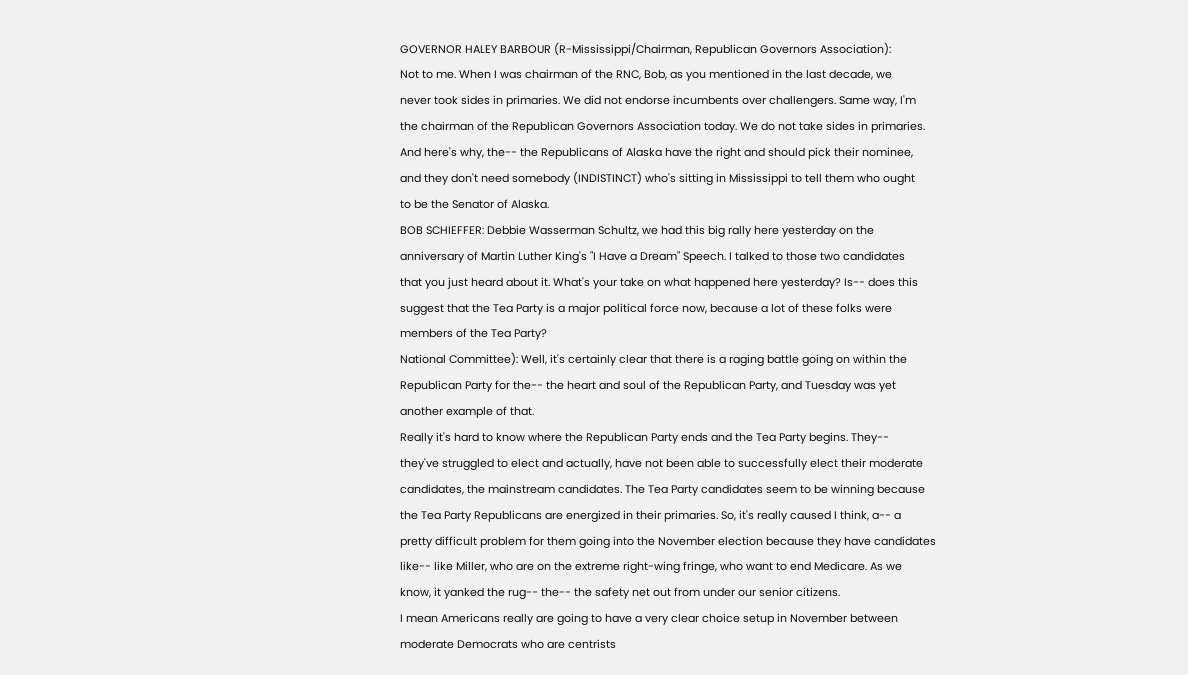GOVERNOR HALEY BARBOUR (R-Mississippi/Chairman, Republican Governors Association):
Not to me. When I was chairman of the RNC, Bob, as you mentioned in the last decade, we
never took sides in primaries. We did not endorse incumbents over challengers. Same way, I'm
the chairman of the Republican Governors Association today. We do not take sides in primaries.
And here's why, the-- the Republicans of Alaska have the right and should pick their nominee,
and they don't need somebody (INDISTINCT) who's sitting in Mississippi to tell them who ought
to be the Senator of Alaska.
BOB SCHIEFFER: Debbie Wasserman Schultz, we had this big rally here yesterday on the
anniversary of Martin Luther King's "I Have a Dream" Speech. I talked to those two candidates
that you just heard about it. What's your take on what happened here yesterday? Is-- does this
suggest that the Tea Party is a major political force now, because a lot of these folks were
members of the Tea Party?
National Committee): Well, it's certainly clear that there is a raging battle going on within the
Republican Party for the-- the heart and soul of the Republican Party, and Tuesday was yet
another example of that.
Really it's hard to know where the Republican Party ends and the Tea Party begins. They--
they've struggled to elect and actually, have not been able to successfully elect their moderate
candidates, the mainstream candidates. The Tea Party candidates seem to be winning because
the Tea Party Republicans are energized in their primaries. So, it's really caused I think, a-- a
pretty difficult problem for them going into the November election because they have candidates
like-- like Miller, who are on the extreme right-wing fringe, who want to end Medicare. As we
know, it yanked the rug-- the-- the safety net out from under our senior citizens.
I mean Americans really are going to have a very clear choice setup in November between
moderate Democrats who are centrists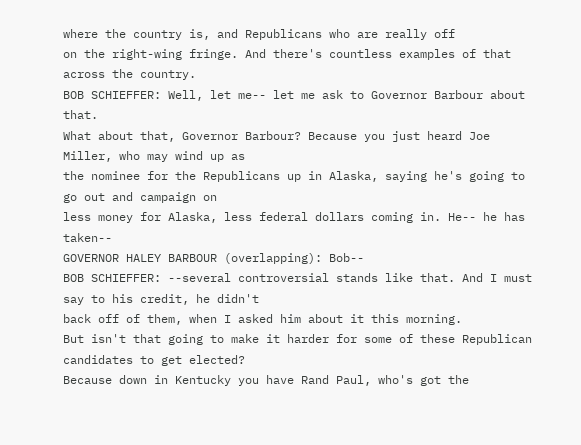where the country is, and Republicans who are really off
on the right-wing fringe. And there's countless examples of that across the country.
BOB SCHIEFFER: Well, let me-- let me ask to Governor Barbour about that.
What about that, Governor Barbour? Because you just heard Joe Miller, who may wind up as
the nominee for the Republicans up in Alaska, saying he's going to go out and campaign on
less money for Alaska, less federal dollars coming in. He-- he has taken--
GOVERNOR HALEY BARBOUR (overlapping): Bob--
BOB SCHIEFFER: --several controversial stands like that. And I must say to his credit, he didn't
back off of them, when I asked him about it this morning.
But isn't that going to make it harder for some of these Republican candidates to get elected?
Because down in Kentucky you have Rand Paul, who's got the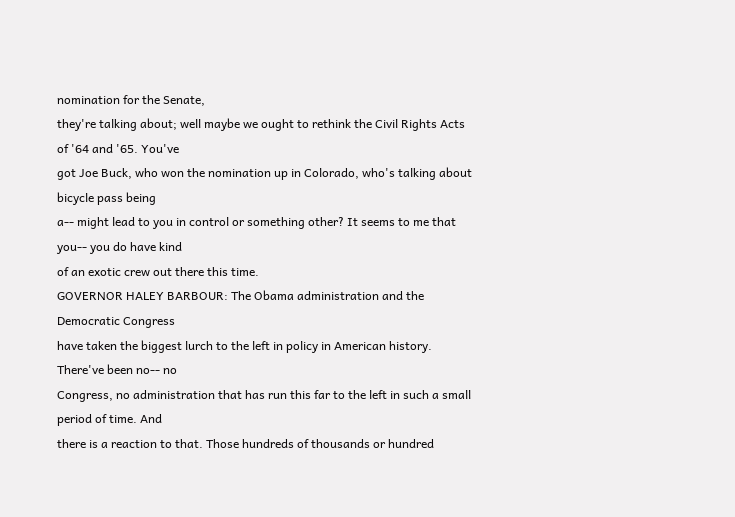nomination for the Senate,
they're talking about; well maybe we ought to rethink the Civil Rights Acts of '64 and '65. You've
got Joe Buck, who won the nomination up in Colorado, who's talking about bicycle pass being
a-- might lead to you in control or something other? It seems to me that you-- you do have kind
of an exotic crew out there this time.
GOVERNOR HALEY BARBOUR: The Obama administration and the Democratic Congress
have taken the biggest lurch to the left in policy in American history. There've been no-- no
Congress, no administration that has run this far to the left in such a small period of time. And
there is a reaction to that. Those hundreds of thousands or hundred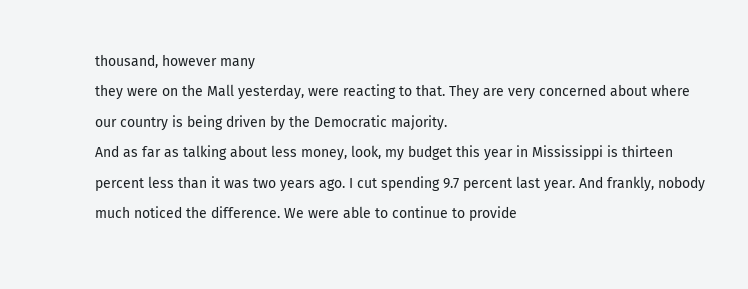thousand, however many
they were on the Mall yesterday, were reacting to that. They are very concerned about where
our country is being driven by the Democratic majority.
And as far as talking about less money, look, my budget this year in Mississippi is thirteen
percent less than it was two years ago. I cut spending 9.7 percent last year. And frankly, nobody
much noticed the difference. We were able to continue to provide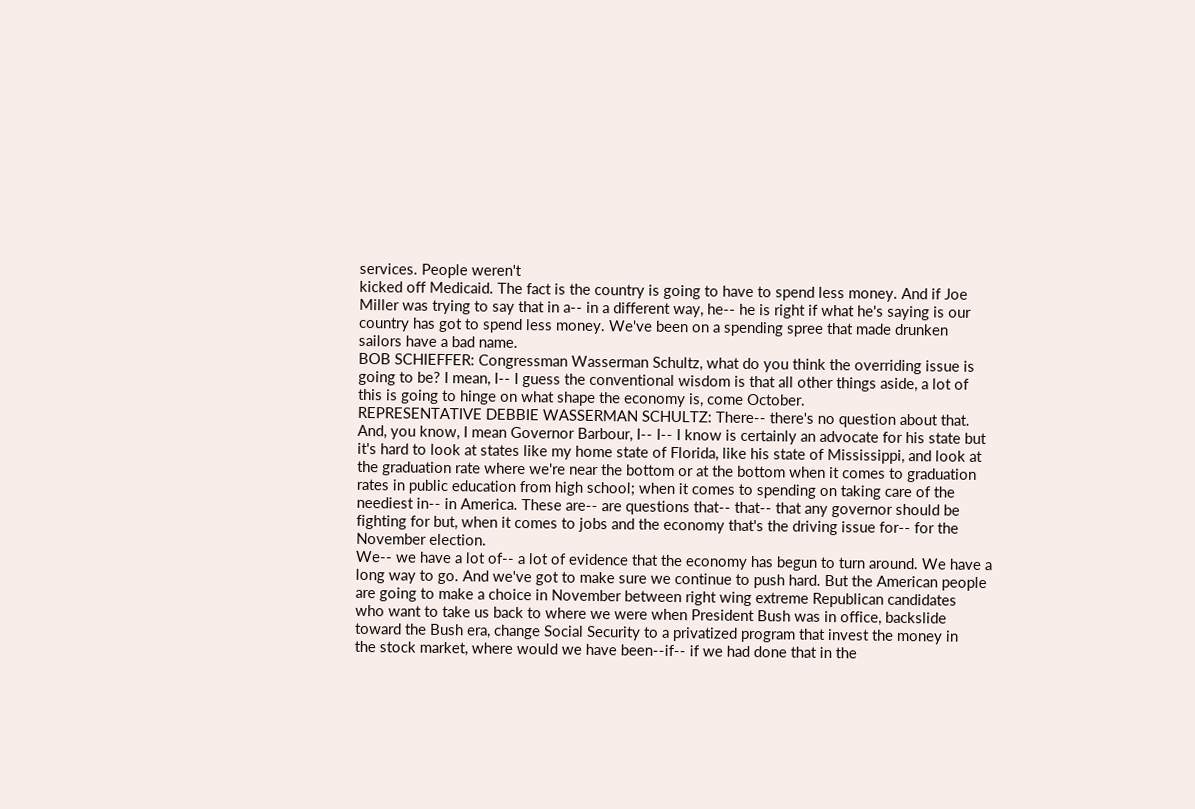services. People weren't
kicked off Medicaid. The fact is the country is going to have to spend less money. And if Joe
Miller was trying to say that in a-- in a different way, he-- he is right if what he's saying is our
country has got to spend less money. We've been on a spending spree that made drunken
sailors have a bad name.
BOB SCHIEFFER: Congressman Wasserman Schultz, what do you think the overriding issue is
going to be? I mean, I-- I guess the conventional wisdom is that all other things aside, a lot of
this is going to hinge on what shape the economy is, come October.
REPRESENTATIVE DEBBIE WASSERMAN SCHULTZ: There-- there's no question about that.
And, you know, I mean Governor Barbour, I-- I-- I know is certainly an advocate for his state but
it's hard to look at states like my home state of Florida, like his state of Mississippi, and look at
the graduation rate where we're near the bottom or at the bottom when it comes to graduation
rates in public education from high school; when it comes to spending on taking care of the
neediest in-- in America. These are-- are questions that-- that-- that any governor should be
fighting for but, when it comes to jobs and the economy that's the driving issue for-- for the
November election.
We-- we have a lot of-- a lot of evidence that the economy has begun to turn around. We have a
long way to go. And we've got to make sure we continue to push hard. But the American people
are going to make a choice in November between right wing extreme Republican candidates
who want to take us back to where we were when President Bush was in office, backslide
toward the Bush era, change Social Security to a privatized program that invest the money in
the stock market, where would we have been--if-- if we had done that in the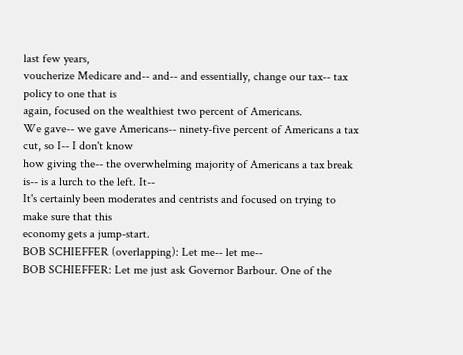last few years,
voucherize Medicare and-- and-- and essentially, change our tax-- tax policy to one that is
again, focused on the wealthiest two percent of Americans.
We gave-- we gave Americans-- ninety-five percent of Americans a tax cut, so I-- I don't know
how giving the-- the overwhelming majority of Americans a tax break is-- is a lurch to the left. It--
It's certainly been moderates and centrists and focused on trying to make sure that this
economy gets a jump-start.
BOB SCHIEFFER (overlapping): Let me-- let me--
BOB SCHIEFFER: Let me just ask Governor Barbour. One of the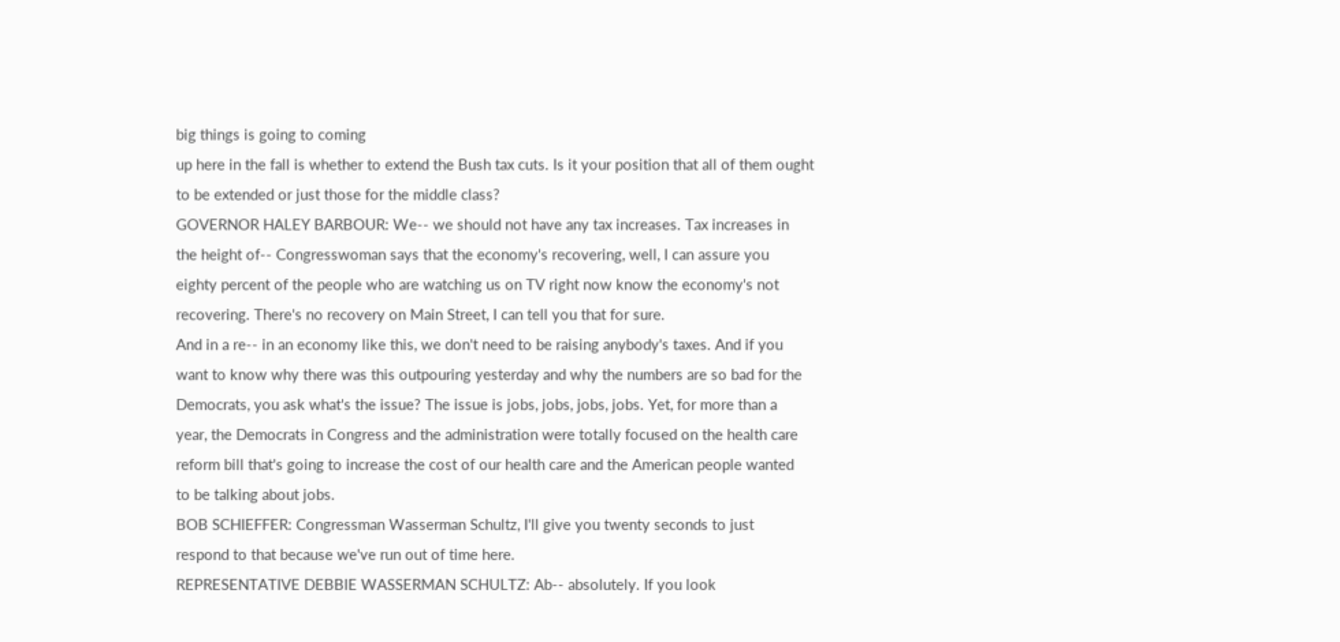big things is going to coming
up here in the fall is whether to extend the Bush tax cuts. Is it your position that all of them ought
to be extended or just those for the middle class?
GOVERNOR HALEY BARBOUR: We-- we should not have any tax increases. Tax increases in
the height of-- Congresswoman says that the economy's recovering, well, I can assure you
eighty percent of the people who are watching us on TV right now know the economy's not
recovering. There's no recovery on Main Street, I can tell you that for sure.
And in a re-- in an economy like this, we don't need to be raising anybody's taxes. And if you
want to know why there was this outpouring yesterday and why the numbers are so bad for the
Democrats, you ask what's the issue? The issue is jobs, jobs, jobs, jobs. Yet, for more than a
year, the Democrats in Congress and the administration were totally focused on the health care
reform bill that's going to increase the cost of our health care and the American people wanted
to be talking about jobs.
BOB SCHIEFFER: Congressman Wasserman Schultz, I'll give you twenty seconds to just
respond to that because we've run out of time here.
REPRESENTATIVE DEBBIE WASSERMAN SCHULTZ: Ab-- absolutely. If you look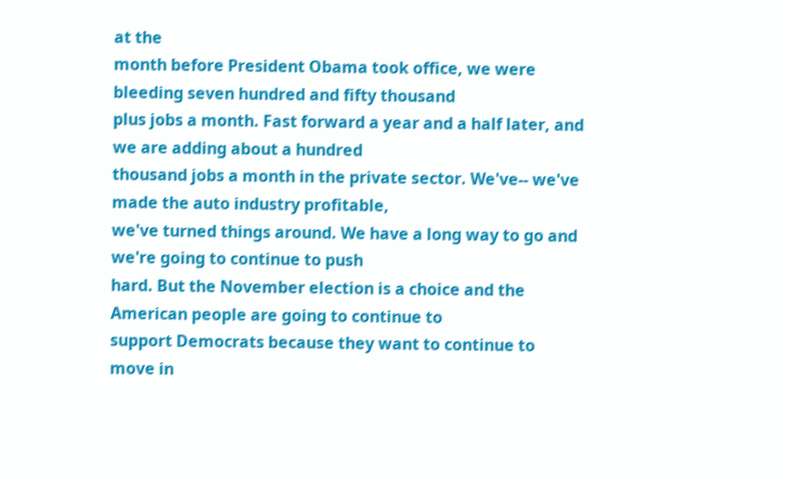at the
month before President Obama took office, we were bleeding seven hundred and fifty thousand
plus jobs a month. Fast forward a year and a half later, and we are adding about a hundred
thousand jobs a month in the private sector. We've-- we've made the auto industry profitable,
we've turned things around. We have a long way to go and we're going to continue to push
hard. But the November election is a choice and the American people are going to continue to
support Democrats because they want to continue to move in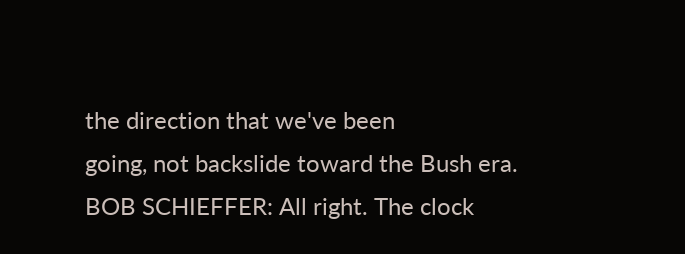the direction that we've been
going, not backslide toward the Bush era.
BOB SCHIEFFER: All right. The clock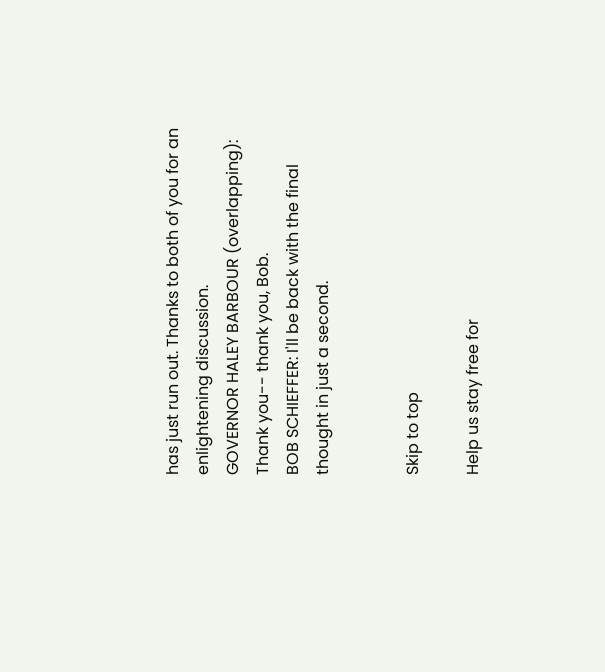has just run out. Thanks to both of you for an
enlightening discussion.
GOVERNOR HALEY BARBOUR (overlapping): Thank you-- thank you, Bob.
BOB SCHIEFFER: I'll be back with the final thought in just a second.


Skip to top

Help us stay free for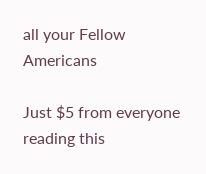all your Fellow Americans

Just $5 from everyone reading this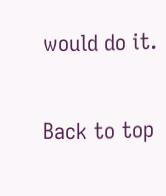would do it.

Back to top